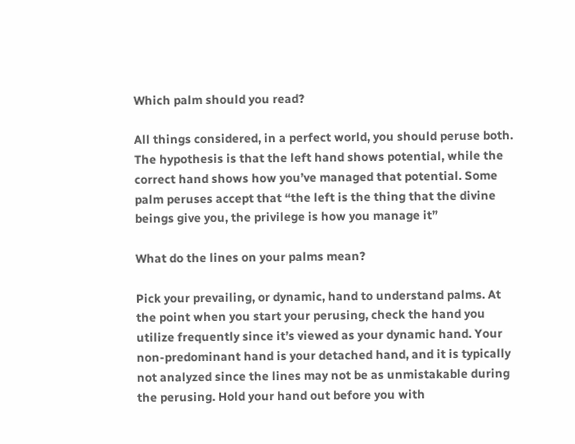Which palm should you read?

All things considered, in a perfect world, you should peruse both. The hypothesis is that the left hand shows potential, while the correct hand shows how you’ve managed that potential. Some palm peruses accept that “the left is the thing that the divine beings give you, the privilege is how you manage it”

What do the lines on your palms mean?

Pick your prevailing, or dynamic, hand to understand palms. At the point when you start your perusing, check the hand you utilize frequently since it’s viewed as your dynamic hand. Your non-predominant hand is your detached hand, and it is typically not analyzed since the lines may not be as unmistakable during the perusing. Hold your hand out before you with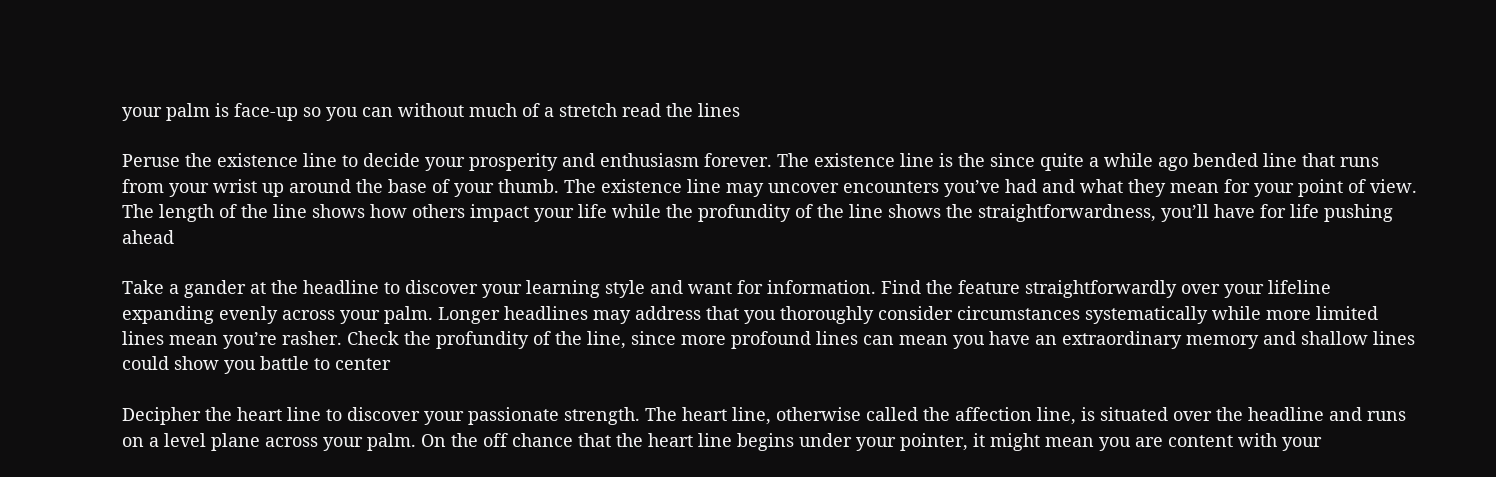your palm is face-up so you can without much of a stretch read the lines

Peruse the existence line to decide your prosperity and enthusiasm forever. The existence line is the since quite a while ago bended line that runs from your wrist up around the base of your thumb. The existence line may uncover encounters you’ve had and what they mean for your point of view. The length of the line shows how others impact your life while the profundity of the line shows the straightforwardness, you’ll have for life pushing ahead

Take a gander at the headline to discover your learning style and want for information. Find the feature straightforwardly over your lifeline expanding evenly across your palm. Longer headlines may address that you thoroughly consider circumstances systematically while more limited lines mean you’re rasher. Check the profundity of the line, since more profound lines can mean you have an extraordinary memory and shallow lines could show you battle to center

Decipher the heart line to discover your passionate strength. The heart line, otherwise called the affection line, is situated over the headline and runs on a level plane across your palm. On the off chance that the heart line begins under your pointer, it might mean you are content with your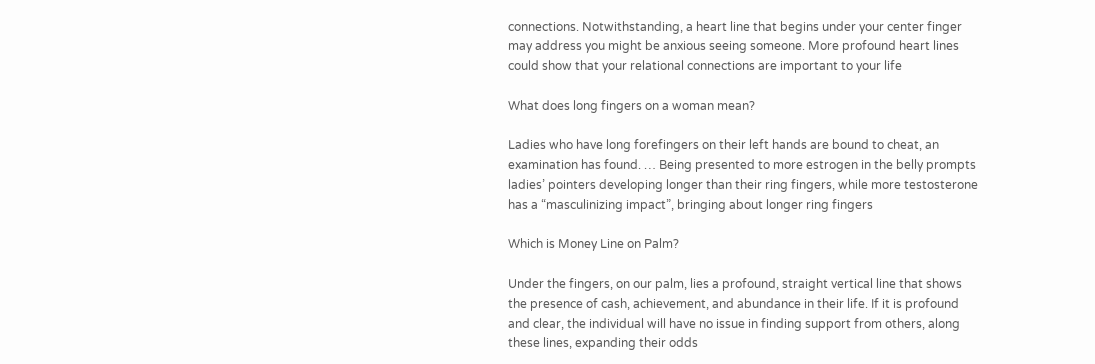connections. Notwithstanding, a heart line that begins under your center finger may address you might be anxious seeing someone. More profound heart lines could show that your relational connections are important to your life

What does long fingers on a woman mean?

Ladies who have long forefingers on their left hands are bound to cheat, an examination has found. … Being presented to more estrogen in the belly prompts ladies’ pointers developing longer than their ring fingers, while more testosterone has a “masculinizing impact”, bringing about longer ring fingers

Which is Money Line on Palm?

Under the fingers, on our palm, lies a profound, straight vertical line that shows the presence of cash, achievement, and abundance in their life. If it is profound and clear, the individual will have no issue in finding support from others, along these lines, expanding their odds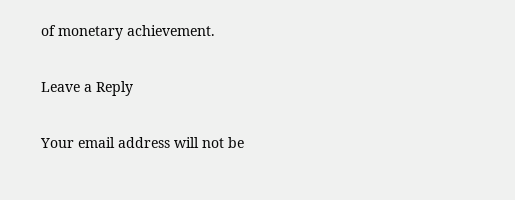of monetary achievement.

Leave a Reply

Your email address will not be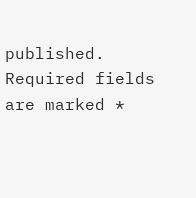published. Required fields are marked *